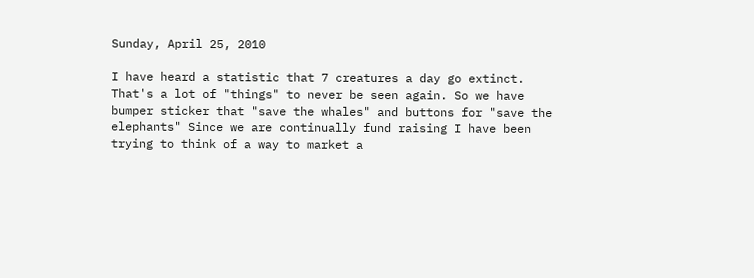Sunday, April 25, 2010

I have heard a statistic that 7 creatures a day go extinct. That's a lot of "things" to never be seen again. So we have bumper sticker that "save the whales" and buttons for "save the elephants" Since we are continually fund raising I have been trying to think of a way to market a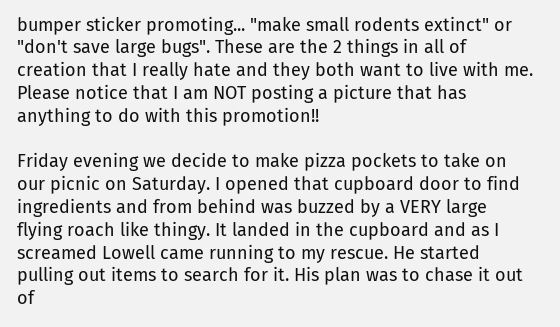bumper sticker promoting... "make small rodents extinct" or "don't save large bugs". These are the 2 things in all of creation that I really hate and they both want to live with me. Please notice that I am NOT posting a picture that has anything to do with this promotion!!

Friday evening we decide to make pizza pockets to take on our picnic on Saturday. I opened that cupboard door to find ingredients and from behind was buzzed by a VERY large flying roach like thingy. It landed in the cupboard and as I screamed Lowell came running to my rescue. He started pulling out items to search for it. His plan was to chase it out of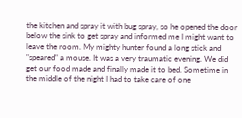the kitchen and spray it with bug spray, so he opened the door below the sink to get spray and informed me I might want to leave the room. My mighty hunter found a long stick and "speared" a mouse. It was a very traumatic evening. We did get our food made and finally made it to bed. Sometime in the middle of the night I had to take care of one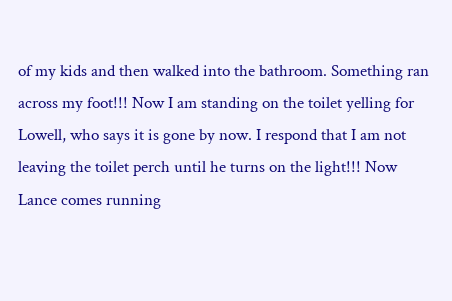of my kids and then walked into the bathroom. Something ran across my foot!!! Now I am standing on the toilet yelling for Lowell, who says it is gone by now. I respond that I am not leaving the toilet perch until he turns on the light!!! Now Lance comes running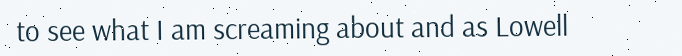to see what I am screaming about and as Lowell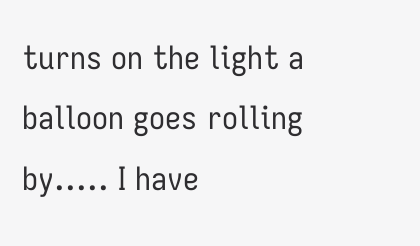turns on the light a balloon goes rolling by..... I have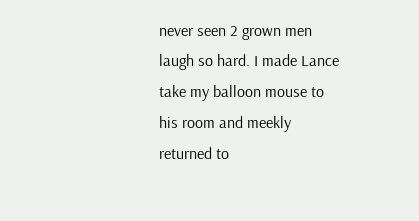never seen 2 grown men laugh so hard. I made Lance take my balloon mouse to his room and meekly returned to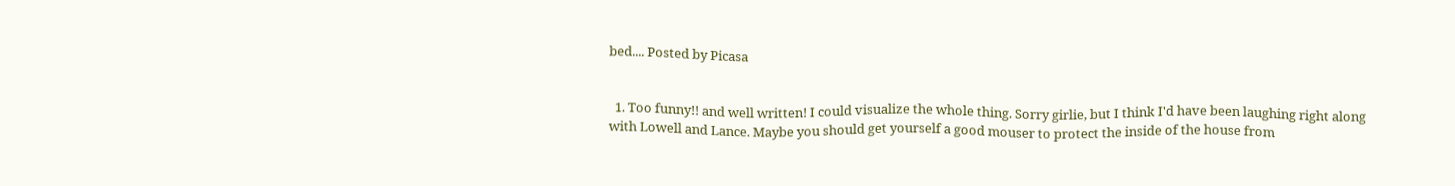bed.... Posted by Picasa


  1. Too funny!! and well written! I could visualize the whole thing. Sorry girlie, but I think I'd have been laughing right along with Lowell and Lance. Maybe you should get yourself a good mouser to protect the inside of the house from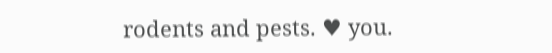rodents and pests. ♥ you.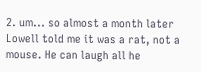2. um... so almost a month later Lowell told me it was a rat, not a mouse. He can laugh all he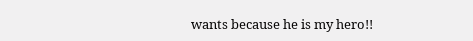wants because he is my hero!!